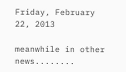Friday, February 22, 2013

meanwhile in other news........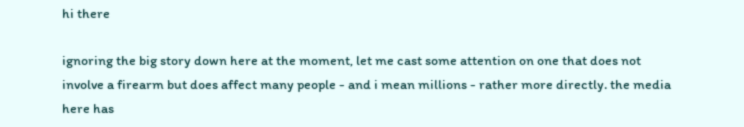hi there

ignoring the big story down here at the moment, let me cast some attention on one that does not involve a firearm but does affect many people - and i mean millions - rather more directly. the media here has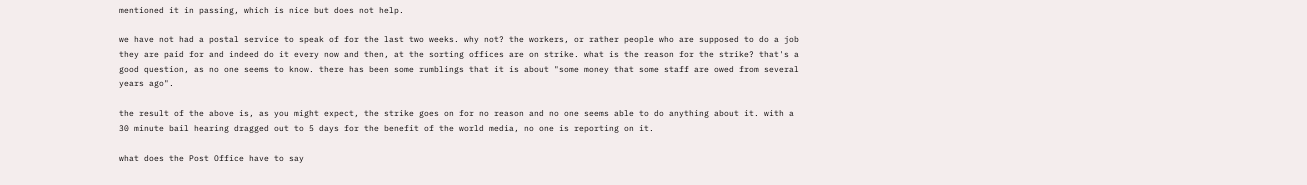mentioned it in passing, which is nice but does not help.

we have not had a postal service to speak of for the last two weeks. why not? the workers, or rather people who are supposed to do a job they are paid for and indeed do it every now and then, at the sorting offices are on strike. what is the reason for the strike? that's a good question, as no one seems to know. there has been some rumblings that it is about "some money that some staff are owed from several years ago".

the result of the above is, as you might expect, the strike goes on for no reason and no one seems able to do anything about it. with a 30 minute bail hearing dragged out to 5 days for the benefit of the world media, no one is reporting on it.

what does the Post Office have to say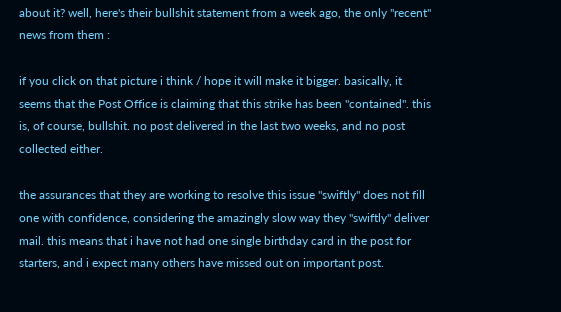about it? well, here's their bullshit statement from a week ago, the only "recent" news from them :

if you click on that picture i think / hope it will make it bigger. basically, it seems that the Post Office is claiming that this strike has been "contained". this is, of course, bullshit. no post delivered in the last two weeks, and no post collected either.

the assurances that they are working to resolve this issue "swiftly" does not fill one with confidence, considering the amazingly slow way they "swiftly" deliver mail. this means that i have not had one single birthday card in the post for starters, and i expect many others have missed out on important post.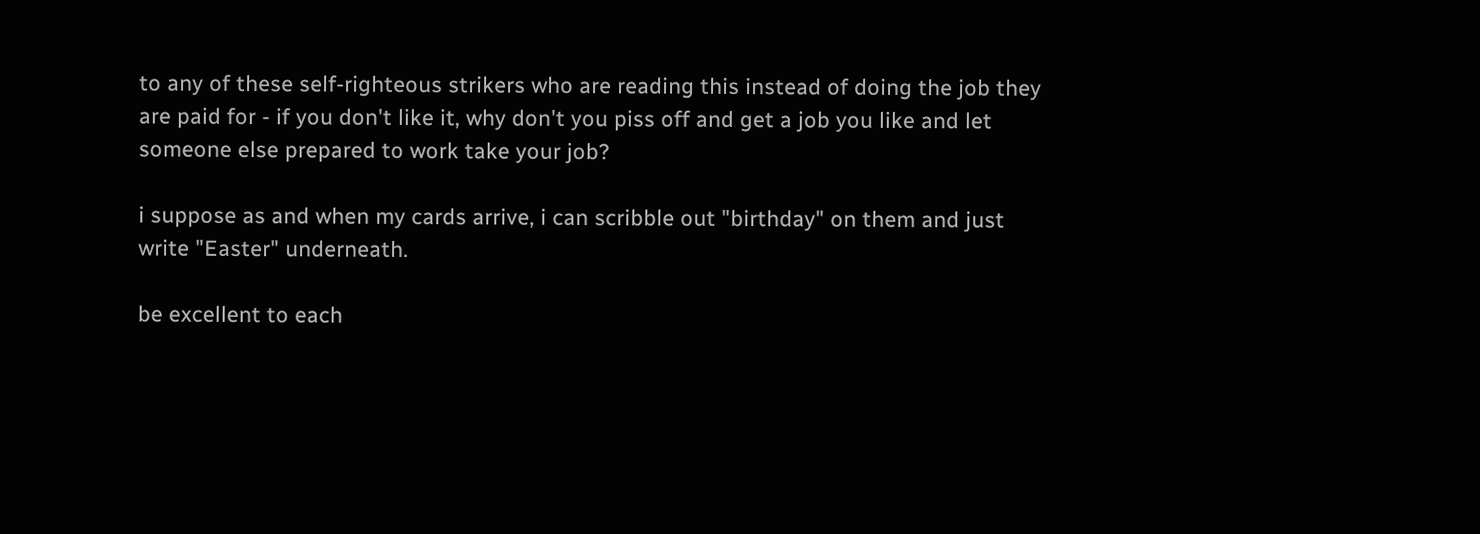to any of these self-righteous strikers who are reading this instead of doing the job they are paid for - if you don't like it, why don't you piss off and get a job you like and let someone else prepared to work take your job?

i suppose as and when my cards arrive, i can scribble out "birthday" on them and just write "Easter" underneath.

be excellent to each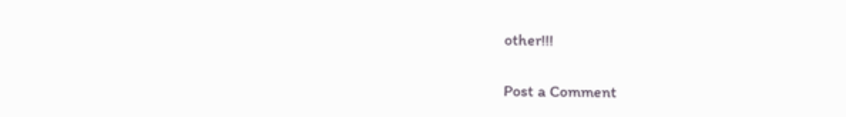other!!!

Post a Comment